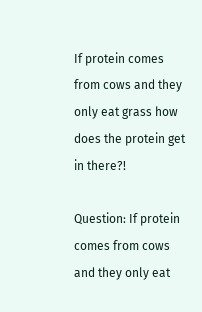If protein comes from cows and they only eat grass how does the protein get in there?!

Question: If protein comes from cows and they only eat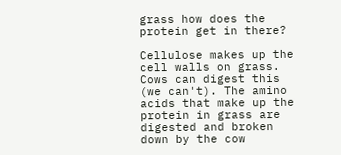grass how does the protein get in there?

Cellulose makes up the cell walls on grass. Cows can digest this (we can't). The amino acids that make up the protein in grass are digested and broken down by the cow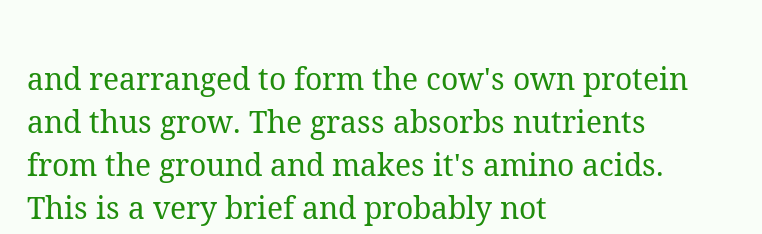and rearranged to form the cow's own protein and thus grow. The grass absorbs nutrients from the ground and makes it's amino acids. This is a very brief and probably not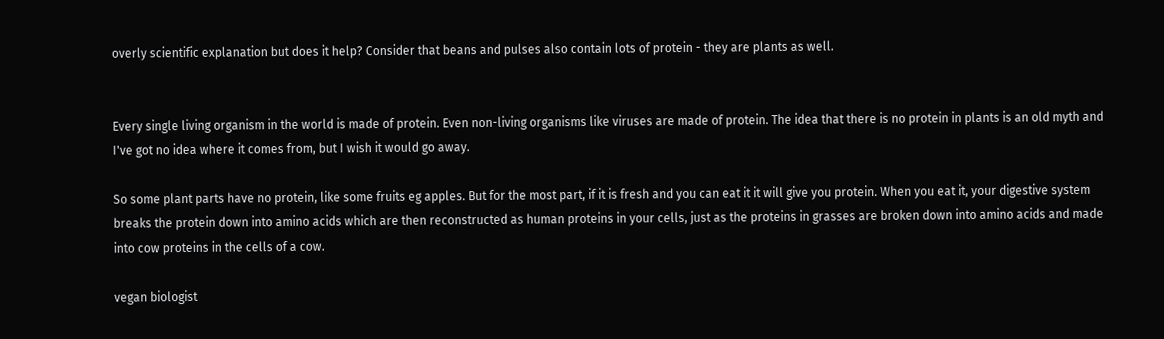overly scientific explanation but does it help? Consider that beans and pulses also contain lots of protein - they are plants as well.


Every single living organism in the world is made of protein. Even non-living organisms like viruses are made of protein. The idea that there is no protein in plants is an old myth and I've got no idea where it comes from, but I wish it would go away.

So some plant parts have no protein, like some fruits eg apples. But for the most part, if it is fresh and you can eat it it will give you protein. When you eat it, your digestive system breaks the protein down into amino acids which are then reconstructed as human proteins in your cells, just as the proteins in grasses are broken down into amino acids and made into cow proteins in the cells of a cow.

vegan biologist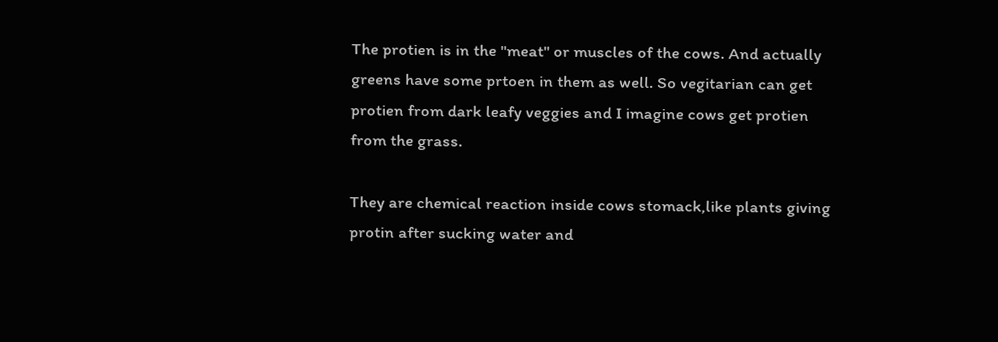The protien is in the "meat" or muscles of the cows. And actually greens have some prtoen in them as well. So vegitarian can get protien from dark leafy veggies and I imagine cows get protien from the grass.

They are chemical reaction inside cows stomack,like plants giving protin after sucking water and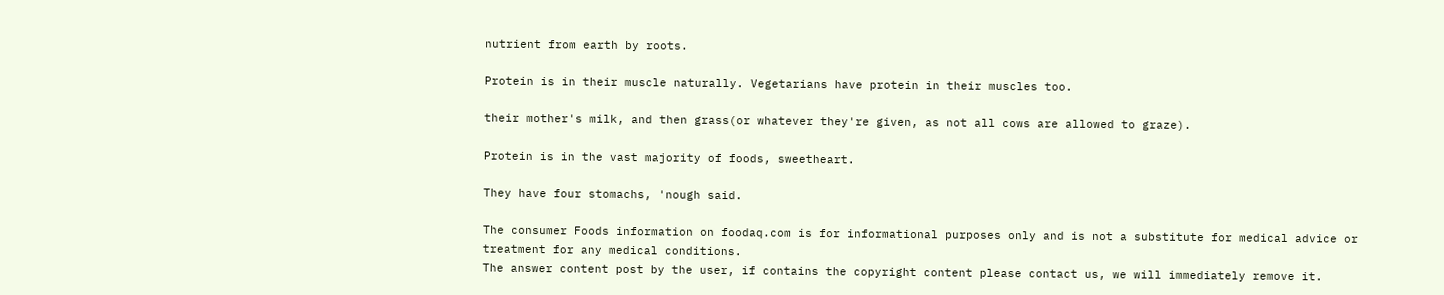nutrient from earth by roots.

Protein is in their muscle naturally. Vegetarians have protein in their muscles too.

their mother's milk, and then grass(or whatever they're given, as not all cows are allowed to graze).

Protein is in the vast majority of foods, sweetheart.

They have four stomachs, 'nough said.

The consumer Foods information on foodaq.com is for informational purposes only and is not a substitute for medical advice or treatment for any medical conditions.
The answer content post by the user, if contains the copyright content please contact us, we will immediately remove it.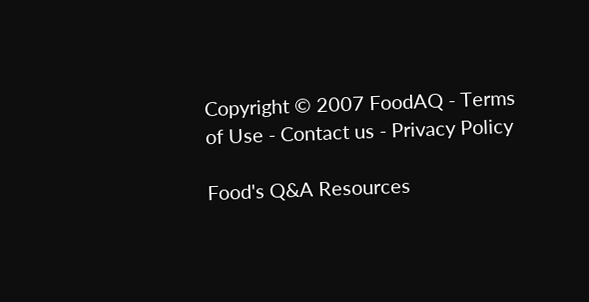Copyright © 2007 FoodAQ - Terms of Use - Contact us - Privacy Policy

Food's Q&A Resources